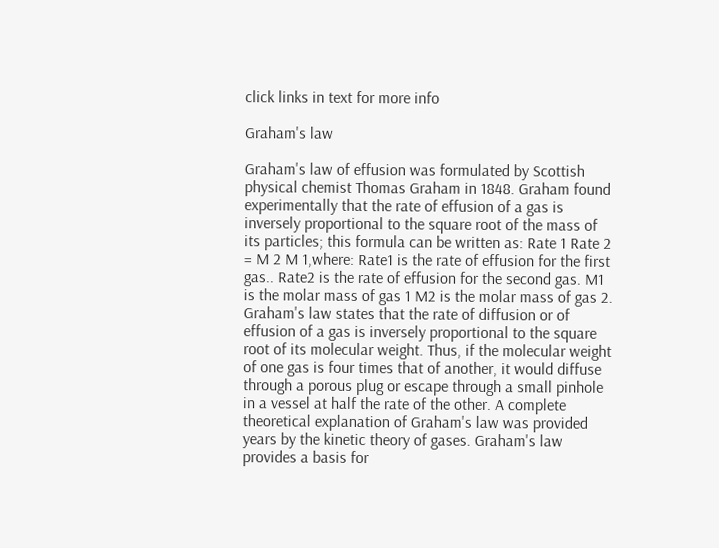click links in text for more info

Graham's law

Graham's law of effusion was formulated by Scottish physical chemist Thomas Graham in 1848. Graham found experimentally that the rate of effusion of a gas is inversely proportional to the square root of the mass of its particles; this formula can be written as: Rate 1 Rate 2 = M 2 M 1,where: Rate1 is the rate of effusion for the first gas.. Rate2 is the rate of effusion for the second gas. M1 is the molar mass of gas 1 M2 is the molar mass of gas 2. Graham's law states that the rate of diffusion or of effusion of a gas is inversely proportional to the square root of its molecular weight. Thus, if the molecular weight of one gas is four times that of another, it would diffuse through a porous plug or escape through a small pinhole in a vessel at half the rate of the other. A complete theoretical explanation of Graham's law was provided years by the kinetic theory of gases. Graham's law provides a basis for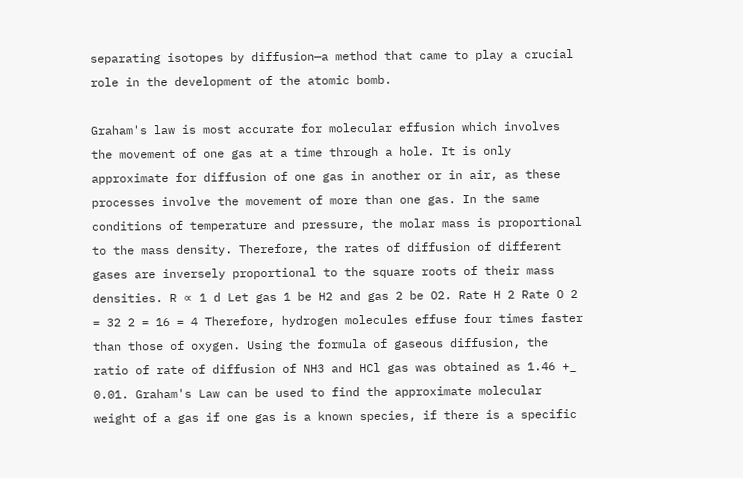separating isotopes by diffusion—a method that came to play a crucial role in the development of the atomic bomb.

Graham's law is most accurate for molecular effusion which involves the movement of one gas at a time through a hole. It is only approximate for diffusion of one gas in another or in air, as these processes involve the movement of more than one gas. In the same conditions of temperature and pressure, the molar mass is proportional to the mass density. Therefore, the rates of diffusion of different gases are inversely proportional to the square roots of their mass densities. R ∝ 1 d Let gas 1 be H2 and gas 2 be O2. Rate H 2 Rate O 2 = 32 2 = 16 = 4 Therefore, hydrogen molecules effuse four times faster than those of oxygen. Using the formula of gaseous diffusion, the ratio of rate of diffusion of NH3 and HCl gas was obtained as 1.46 +_ 0.01. Graham's Law can be used to find the approximate molecular weight of a gas if one gas is a known species, if there is a specific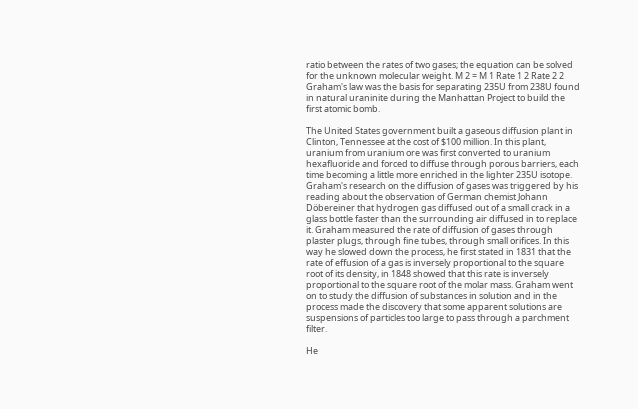ratio between the rates of two gases; the equation can be solved for the unknown molecular weight. M 2 = M 1 Rate 1 2 Rate 2 2 Graham's law was the basis for separating 235U from 238U found in natural uraninite during the Manhattan Project to build the first atomic bomb.

The United States government built a gaseous diffusion plant in Clinton, Tennessee at the cost of $100 million. In this plant, uranium from uranium ore was first converted to uranium hexafluoride and forced to diffuse through porous barriers, each time becoming a little more enriched in the lighter 235U isotope. Graham's research on the diffusion of gases was triggered by his reading about the observation of German chemist Johann Döbereiner that hydrogen gas diffused out of a small crack in a glass bottle faster than the surrounding air diffused in to replace it. Graham measured the rate of diffusion of gases through plaster plugs, through fine tubes, through small orifices. In this way he slowed down the process, he first stated in 1831 that the rate of effusion of a gas is inversely proportional to the square root of its density, in 1848 showed that this rate is inversely proportional to the square root of the molar mass. Graham went on to study the diffusion of substances in solution and in the process made the discovery that some apparent solutions are suspensions of particles too large to pass through a parchment filter.

He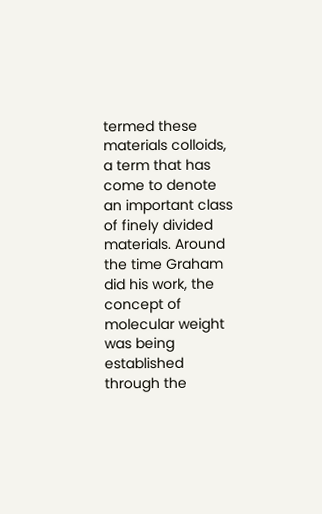termed these materials colloids, a term that has come to denote an important class of finely divided materials. Around the time Graham did his work, the concept of molecular weight was being established through the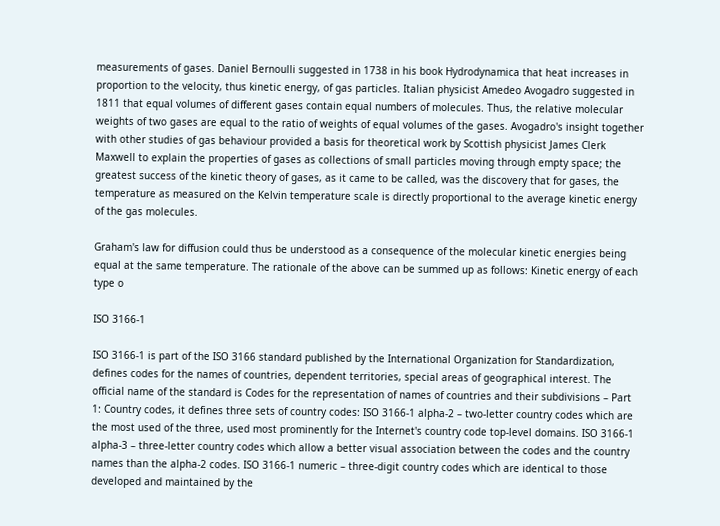measurements of gases. Daniel Bernoulli suggested in 1738 in his book Hydrodynamica that heat increases in proportion to the velocity, thus kinetic energy, of gas particles. Italian physicist Amedeo Avogadro suggested in 1811 that equal volumes of different gases contain equal numbers of molecules. Thus, the relative molecular weights of two gases are equal to the ratio of weights of equal volumes of the gases. Avogadro's insight together with other studies of gas behaviour provided a basis for theoretical work by Scottish physicist James Clerk Maxwell to explain the properties of gases as collections of small particles moving through empty space; the greatest success of the kinetic theory of gases, as it came to be called, was the discovery that for gases, the temperature as measured on the Kelvin temperature scale is directly proportional to the average kinetic energy of the gas molecules.

Graham's law for diffusion could thus be understood as a consequence of the molecular kinetic energies being equal at the same temperature. The rationale of the above can be summed up as follows: Kinetic energy of each type o

ISO 3166-1

ISO 3166-1 is part of the ISO 3166 standard published by the International Organization for Standardization, defines codes for the names of countries, dependent territories, special areas of geographical interest. The official name of the standard is Codes for the representation of names of countries and their subdivisions – Part 1: Country codes, it defines three sets of country codes: ISO 3166-1 alpha-2 – two-letter country codes which are the most used of the three, used most prominently for the Internet's country code top-level domains. ISO 3166-1 alpha-3 – three-letter country codes which allow a better visual association between the codes and the country names than the alpha-2 codes. ISO 3166-1 numeric – three-digit country codes which are identical to those developed and maintained by the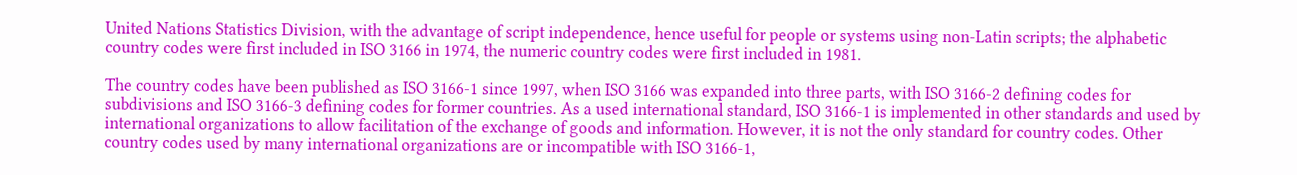United Nations Statistics Division, with the advantage of script independence, hence useful for people or systems using non-Latin scripts; the alphabetic country codes were first included in ISO 3166 in 1974, the numeric country codes were first included in 1981.

The country codes have been published as ISO 3166-1 since 1997, when ISO 3166 was expanded into three parts, with ISO 3166-2 defining codes for subdivisions and ISO 3166-3 defining codes for former countries. As a used international standard, ISO 3166-1 is implemented in other standards and used by international organizations to allow facilitation of the exchange of goods and information. However, it is not the only standard for country codes. Other country codes used by many international organizations are or incompatible with ISO 3166-1,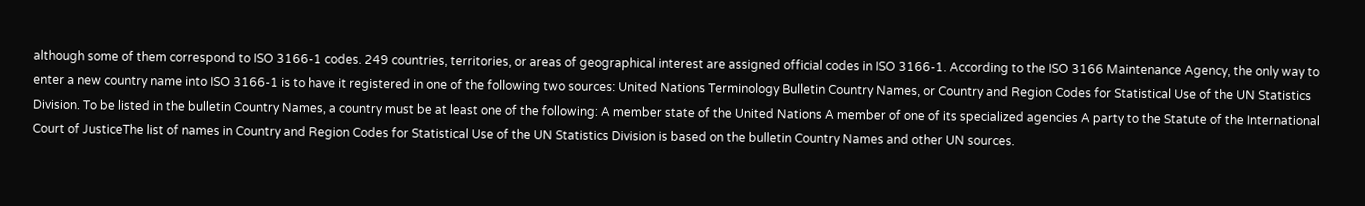although some of them correspond to ISO 3166-1 codes. 249 countries, territories, or areas of geographical interest are assigned official codes in ISO 3166-1. According to the ISO 3166 Maintenance Agency, the only way to enter a new country name into ISO 3166-1 is to have it registered in one of the following two sources: United Nations Terminology Bulletin Country Names, or Country and Region Codes for Statistical Use of the UN Statistics Division. To be listed in the bulletin Country Names, a country must be at least one of the following: A member state of the United Nations A member of one of its specialized agencies A party to the Statute of the International Court of JusticeThe list of names in Country and Region Codes for Statistical Use of the UN Statistics Division is based on the bulletin Country Names and other UN sources.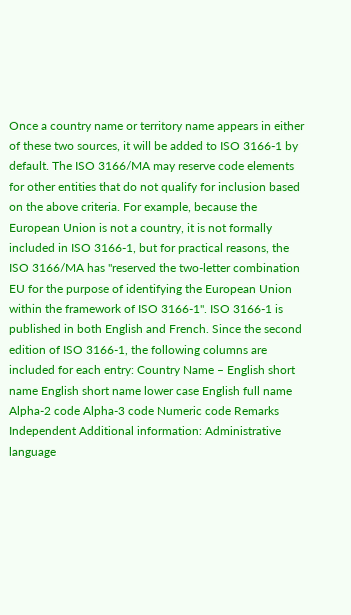Once a country name or territory name appears in either of these two sources, it will be added to ISO 3166-1 by default. The ISO 3166/MA may reserve code elements for other entities that do not qualify for inclusion based on the above criteria. For example, because the European Union is not a country, it is not formally included in ISO 3166-1, but for practical reasons, the ISO 3166/MA has "reserved the two-letter combination EU for the purpose of identifying the European Union within the framework of ISO 3166-1". ISO 3166-1 is published in both English and French. Since the second edition of ISO 3166-1, the following columns are included for each entry: Country Name – English short name English short name lower case English full name Alpha-2 code Alpha-3 code Numeric code Remarks Independent Additional information: Administrative language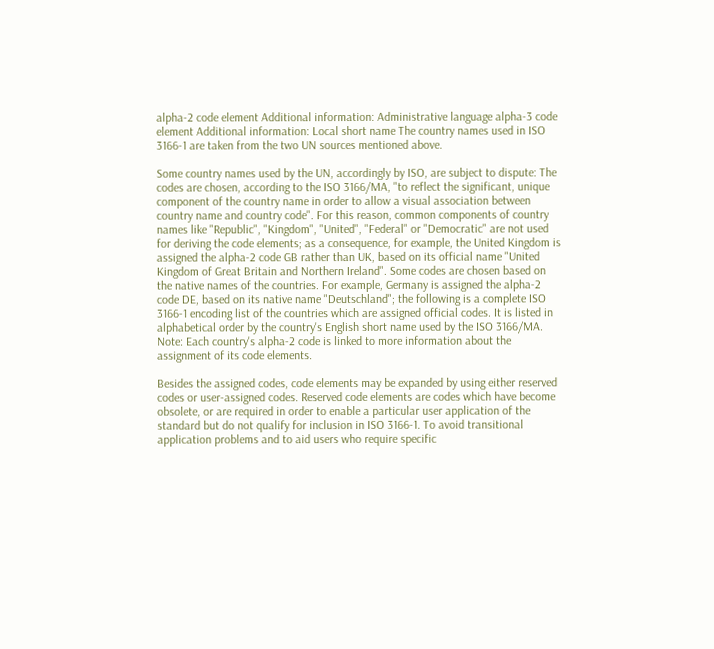alpha-2 code element Additional information: Administrative language alpha-3 code element Additional information: Local short name The country names used in ISO 3166-1 are taken from the two UN sources mentioned above.

Some country names used by the UN, accordingly by ISO, are subject to dispute: The codes are chosen, according to the ISO 3166/MA, "to reflect the significant, unique component of the country name in order to allow a visual association between country name and country code". For this reason, common components of country names like "Republic", "Kingdom", "United", "Federal" or "Democratic" are not used for deriving the code elements; as a consequence, for example, the United Kingdom is assigned the alpha-2 code GB rather than UK, based on its official name "United Kingdom of Great Britain and Northern Ireland". Some codes are chosen based on the native names of the countries. For example, Germany is assigned the alpha-2 code DE, based on its native name "Deutschland"; the following is a complete ISO 3166-1 encoding list of the countries which are assigned official codes. It is listed in alphabetical order by the country's English short name used by the ISO 3166/MA. Note: Each country's alpha-2 code is linked to more information about the assignment of its code elements.

Besides the assigned codes, code elements may be expanded by using either reserved codes or user-assigned codes. Reserved code elements are codes which have become obsolete, or are required in order to enable a particular user application of the standard but do not qualify for inclusion in ISO 3166-1. To avoid transitional application problems and to aid users who require specific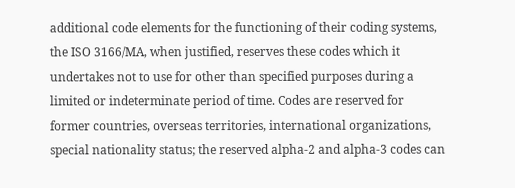additional code elements for the functioning of their coding systems, the ISO 3166/MA, when justified, reserves these codes which it undertakes not to use for other than specified purposes during a limited or indeterminate period of time. Codes are reserved for former countries, overseas territories, international organizations, special nationality status; the reserved alpha-2 and alpha-3 codes can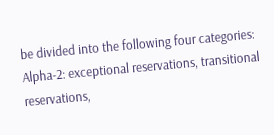be divided into the following four categories: Alpha-2: exceptional reservations, transitional reservations,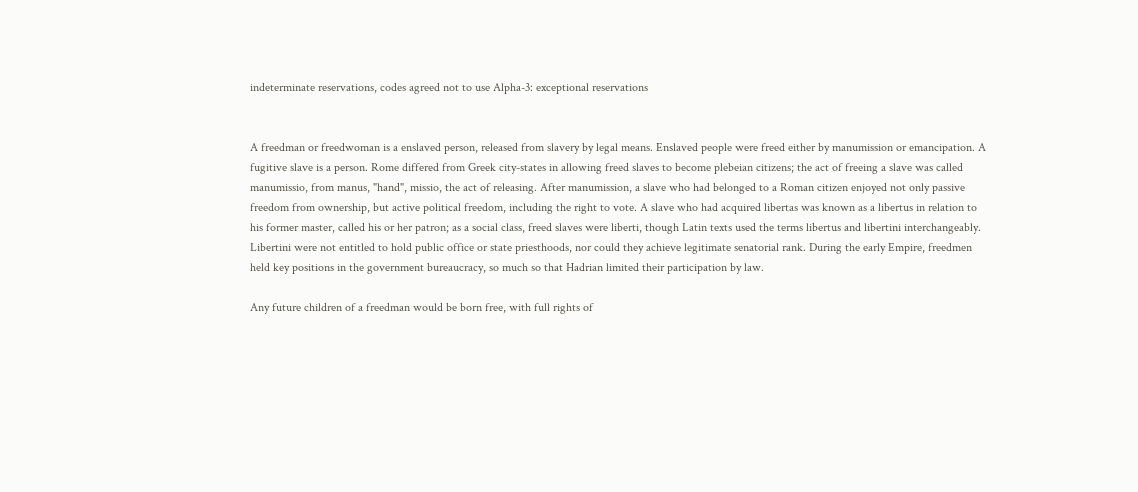indeterminate reservations, codes agreed not to use Alpha-3: exceptional reservations


A freedman or freedwoman is a enslaved person, released from slavery by legal means. Enslaved people were freed either by manumission or emancipation. A fugitive slave is a person. Rome differed from Greek city-states in allowing freed slaves to become plebeian citizens; the act of freeing a slave was called manumissio, from manus, "hand", missio, the act of releasing. After manumission, a slave who had belonged to a Roman citizen enjoyed not only passive freedom from ownership, but active political freedom, including the right to vote. A slave who had acquired libertas was known as a libertus in relation to his former master, called his or her patron; as a social class, freed slaves were liberti, though Latin texts used the terms libertus and libertini interchangeably. Libertini were not entitled to hold public office or state priesthoods, nor could they achieve legitimate senatorial rank. During the early Empire, freedmen held key positions in the government bureaucracy, so much so that Hadrian limited their participation by law.

Any future children of a freedman would be born free, with full rights of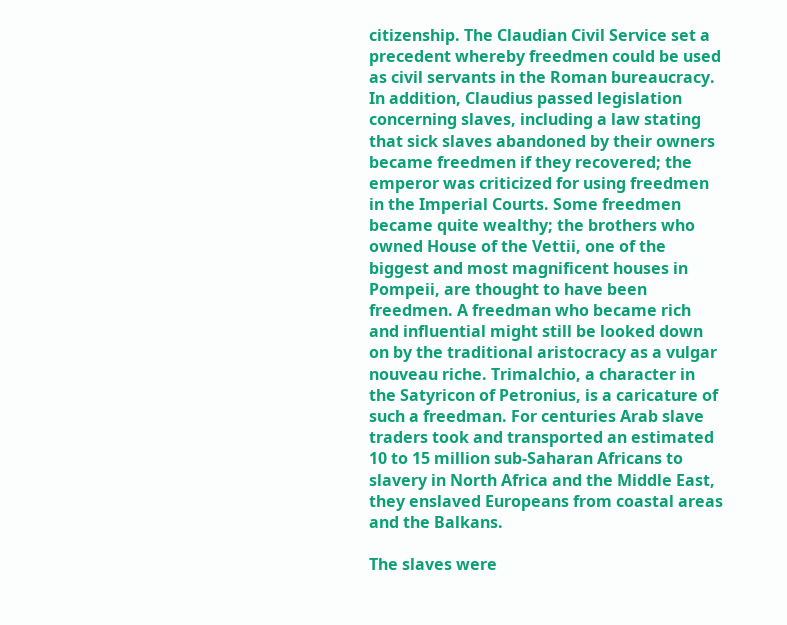citizenship. The Claudian Civil Service set a precedent whereby freedmen could be used as civil servants in the Roman bureaucracy. In addition, Claudius passed legislation concerning slaves, including a law stating that sick slaves abandoned by their owners became freedmen if they recovered; the emperor was criticized for using freedmen in the Imperial Courts. Some freedmen became quite wealthy; the brothers who owned House of the Vettii, one of the biggest and most magnificent houses in Pompeii, are thought to have been freedmen. A freedman who became rich and influential might still be looked down on by the traditional aristocracy as a vulgar nouveau riche. Trimalchio, a character in the Satyricon of Petronius, is a caricature of such a freedman. For centuries Arab slave traders took and transported an estimated 10 to 15 million sub-Saharan Africans to slavery in North Africa and the Middle East, they enslaved Europeans from coastal areas and the Balkans.

The slaves were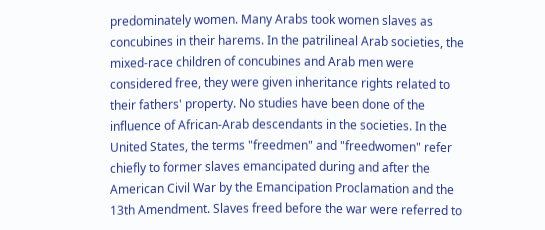predominately women. Many Arabs took women slaves as concubines in their harems. In the patrilineal Arab societies, the mixed-race children of concubines and Arab men were considered free, they were given inheritance rights related to their fathers' property. No studies have been done of the influence of African-Arab descendants in the societies. In the United States, the terms "freedmen" and "freedwomen" refer chiefly to former slaves emancipated during and after the American Civil War by the Emancipation Proclamation and the 13th Amendment. Slaves freed before the war were referred to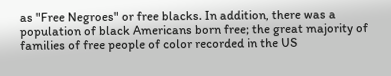as "Free Negroes" or free blacks. In addition, there was a population of black Americans born free; the great majority of families of free people of color recorded in the US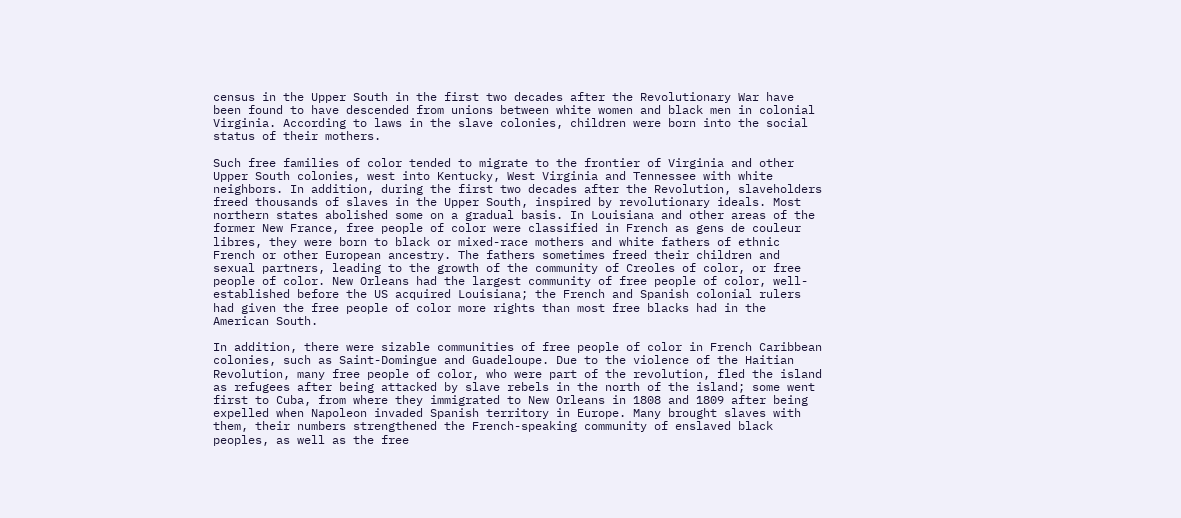census in the Upper South in the first two decades after the Revolutionary War have been found to have descended from unions between white women and black men in colonial Virginia. According to laws in the slave colonies, children were born into the social status of their mothers.

Such free families of color tended to migrate to the frontier of Virginia and other Upper South colonies, west into Kentucky, West Virginia and Tennessee with white neighbors. In addition, during the first two decades after the Revolution, slaveholders freed thousands of slaves in the Upper South, inspired by revolutionary ideals. Most northern states abolished some on a gradual basis. In Louisiana and other areas of the former New France, free people of color were classified in French as gens de couleur libres, they were born to black or mixed-race mothers and white fathers of ethnic French or other European ancestry. The fathers sometimes freed their children and sexual partners, leading to the growth of the community of Creoles of color, or free people of color. New Orleans had the largest community of free people of color, well-established before the US acquired Louisiana; the French and Spanish colonial rulers had given the free people of color more rights than most free blacks had in the American South.

In addition, there were sizable communities of free people of color in French Caribbean colonies, such as Saint-Domingue and Guadeloupe. Due to the violence of the Haitian Revolution, many free people of color, who were part of the revolution, fled the island as refugees after being attacked by slave rebels in the north of the island; some went first to Cuba, from where they immigrated to New Orleans in 1808 and 1809 after being expelled when Napoleon invaded Spanish territory in Europe. Many brought slaves with them, their numbers strengthened the French-speaking community of enslaved black peoples, as well as the free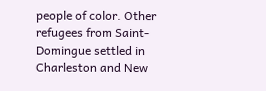people of color. Other refugees from Saint-Domingue settled in Charleston and New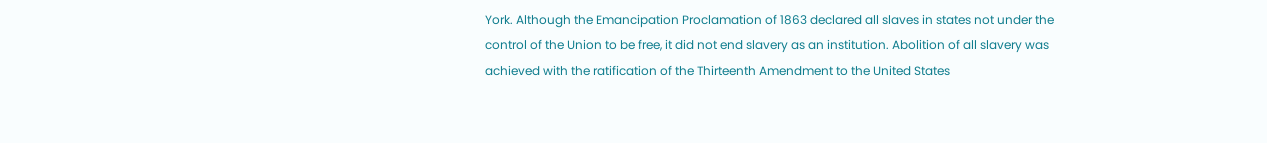York. Although the Emancipation Proclamation of 1863 declared all slaves in states not under the control of the Union to be free, it did not end slavery as an institution. Abolition of all slavery was achieved with the ratification of the Thirteenth Amendment to the United States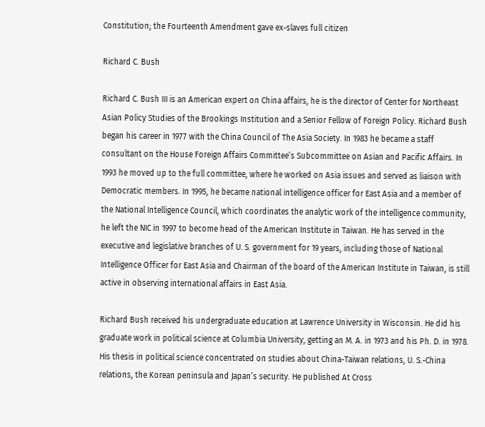Constitution; the Fourteenth Amendment gave ex-slaves full citizen

Richard C. Bush

Richard C. Bush III is an American expert on China affairs, he is the director of Center for Northeast Asian Policy Studies of the Brookings Institution and a Senior Fellow of Foreign Policy. Richard Bush began his career in 1977 with the China Council of The Asia Society. In 1983 he became a staff consultant on the House Foreign Affairs Committee’s Subcommittee on Asian and Pacific Affairs. In 1993 he moved up to the full committee, where he worked on Asia issues and served as liaison with Democratic members. In 1995, he became national intelligence officer for East Asia and a member of the National Intelligence Council, which coordinates the analytic work of the intelligence community, he left the NIC in 1997 to become head of the American Institute in Taiwan. He has served in the executive and legislative branches of U. S. government for 19 years, including those of National Intelligence Officer for East Asia and Chairman of the board of the American Institute in Taiwan, is still active in observing international affairs in East Asia.

Richard Bush received his undergraduate education at Lawrence University in Wisconsin. He did his graduate work in political science at Columbia University, getting an M. A. in 1973 and his Ph. D. in 1978. His thesis in political science concentrated on studies about China-Taiwan relations, U. S.-China relations, the Korean peninsula and Japan’s security. He published At Cross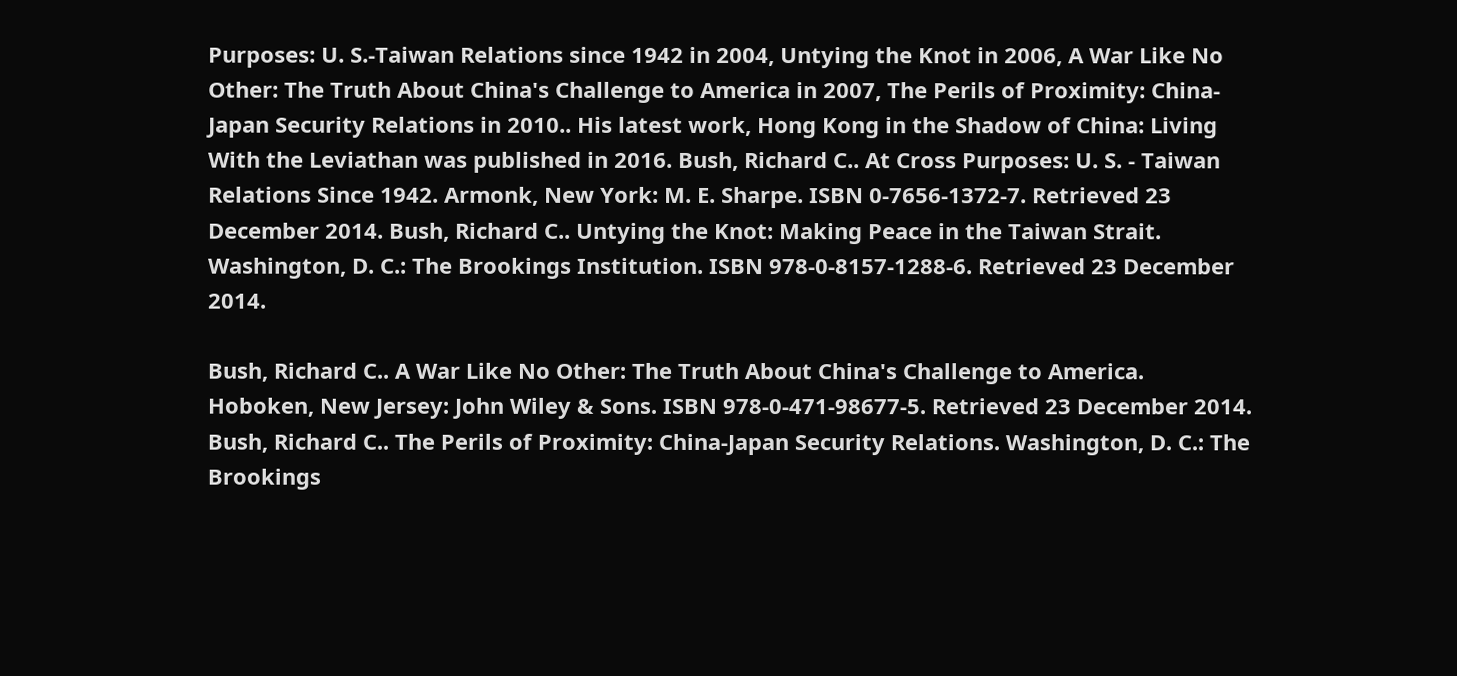Purposes: U. S.-Taiwan Relations since 1942 in 2004, Untying the Knot in 2006, A War Like No Other: The Truth About China's Challenge to America in 2007, The Perils of Proximity: China-Japan Security Relations in 2010.. His latest work, Hong Kong in the Shadow of China: Living With the Leviathan was published in 2016. Bush, Richard C.. At Cross Purposes: U. S. - Taiwan Relations Since 1942. Armonk, New York: M. E. Sharpe. ISBN 0-7656-1372-7. Retrieved 23 December 2014. Bush, Richard C.. Untying the Knot: Making Peace in the Taiwan Strait. Washington, D. C.: The Brookings Institution. ISBN 978-0-8157-1288-6. Retrieved 23 December 2014.

Bush, Richard C.. A War Like No Other: The Truth About China's Challenge to America. Hoboken, New Jersey: John Wiley & Sons. ISBN 978-0-471-98677-5. Retrieved 23 December 2014. Bush, Richard C.. The Perils of Proximity: China-Japan Security Relations. Washington, D. C.: The Brookings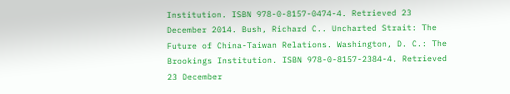Institution. ISBN 978-0-8157-0474-4. Retrieved 23 December 2014. Bush, Richard C.. Uncharted Strait: The Future of China-Taiwan Relations. Washington, D. C.: The Brookings Institution. ISBN 978-0-8157-2384-4. Retrieved 23 December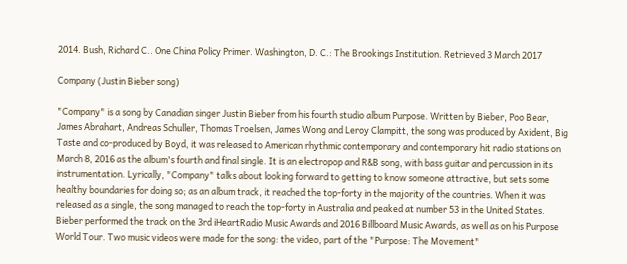2014. Bush, Richard C.. One China Policy Primer. Washington, D. C.: The Brookings Institution. Retrieved 3 March 2017

Company (Justin Bieber song)

"Company" is a song by Canadian singer Justin Bieber from his fourth studio album Purpose. Written by Bieber, Poo Bear, James Abrahart, Andreas Schuller, Thomas Troelsen, James Wong and Leroy Clampitt, the song was produced by Axident, Big Taste and co-produced by Boyd, it was released to American rhythmic contemporary and contemporary hit radio stations on March 8, 2016 as the album's fourth and final single. It is an electropop and R&B song, with bass guitar and percussion in its instrumentation. Lyrically, "Company" talks about looking forward to getting to know someone attractive, but sets some healthy boundaries for doing so; as an album track, it reached the top-forty in the majority of the countries. When it was released as a single, the song managed to reach the top-forty in Australia and peaked at number 53 in the United States. Bieber performed the track on the 3rd iHeartRadio Music Awards and 2016 Billboard Music Awards, as well as on his Purpose World Tour. Two music videos were made for the song: the video, part of the "Purpose: The Movement"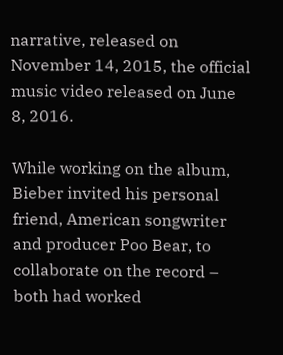narrative, released on November 14, 2015, the official music video released on June 8, 2016.

While working on the album, Bieber invited his personal friend, American songwriter and producer Poo Bear, to collaborate on the record – both had worked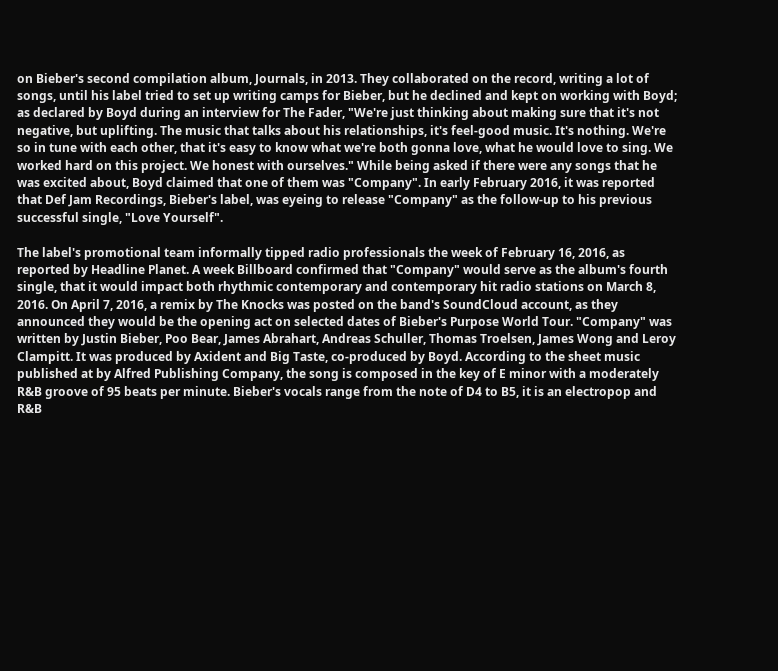on Bieber's second compilation album, Journals, in 2013. They collaborated on the record, writing a lot of songs, until his label tried to set up writing camps for Bieber, but he declined and kept on working with Boyd; as declared by Boyd during an interview for The Fader, "We're just thinking about making sure that it's not negative, but uplifting. The music that talks about his relationships, it's feel-good music. It's nothing. We're so in tune with each other, that it's easy to know what we're both gonna love, what he would love to sing. We worked hard on this project. We honest with ourselves." While being asked if there were any songs that he was excited about, Boyd claimed that one of them was "Company". In early February 2016, it was reported that Def Jam Recordings, Bieber's label, was eyeing to release "Company" as the follow-up to his previous successful single, "Love Yourself".

The label's promotional team informally tipped radio professionals the week of February 16, 2016, as reported by Headline Planet. A week Billboard confirmed that "Company" would serve as the album's fourth single, that it would impact both rhythmic contemporary and contemporary hit radio stations on March 8, 2016. On April 7, 2016, a remix by The Knocks was posted on the band's SoundCloud account, as they announced they would be the opening act on selected dates of Bieber's Purpose World Tour. "Company" was written by Justin Bieber, Poo Bear, James Abrahart, Andreas Schuller, Thomas Troelsen, James Wong and Leroy Clampitt. It was produced by Axident and Big Taste, co-produced by Boyd. According to the sheet music published at by Alfred Publishing Company, the song is composed in the key of E minor with a moderately R&B groove of 95 beats per minute. Bieber's vocals range from the note of D4 to B5, it is an electropop and R&B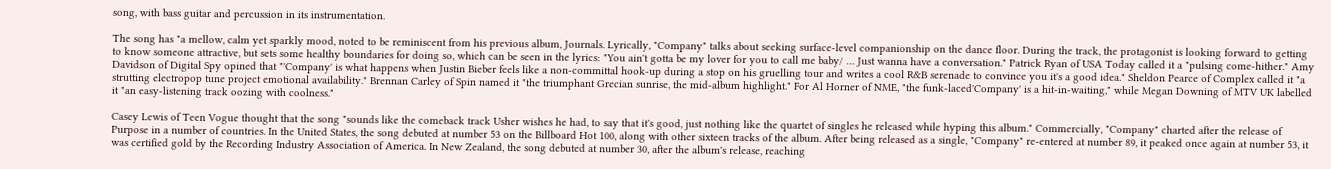song, with bass guitar and percussion in its instrumentation.

The song has "a mellow, calm yet sparkly mood, noted to be reminiscent from his previous album, Journals. Lyrically, "Company" talks about seeking surface-level companionship on the dance floor. During the track, the protagonist is looking forward to getting to know someone attractive, but sets some healthy boundaries for doing so, which can be seen in the lyrics: "You ain't gotta be my lover for you to call me baby/ … Just wanna have a conversation." Patrick Ryan of USA Today called it a "pulsing come-hither." Amy Davidson of Digital Spy opined that "'Company' is what happens when Justin Bieber feels like a non-committal hook-up during a stop on his gruelling tour and writes a cool R&B serenade to convince you it's a good idea." Sheldon Pearce of Complex called it "a strutting electropop tune project emotional availability." Brennan Carley of Spin named it "the triumphant Grecian sunrise, the mid-album highlight." For Al Horner of NME, "the funk-laced'Company' is a hit-in-waiting," while Megan Downing of MTV UK labelled it "an easy-listening track oozing with coolness."

Casey Lewis of Teen Vogue thought that the song "sounds like the comeback track Usher wishes he had, to say that it's good, just nothing like the quartet of singles he released while hyping this album." Commercially, "Company" charted after the release of Purpose in a number of countries. In the United States, the song debuted at number 53 on the Billboard Hot 100, along with other sixteen tracks of the album. After being released as a single, "Company" re-entered at number 89, it peaked once again at number 53, it was certified gold by the Recording Industry Association of America. In New Zealand, the song debuted at number 30, after the album's release, reaching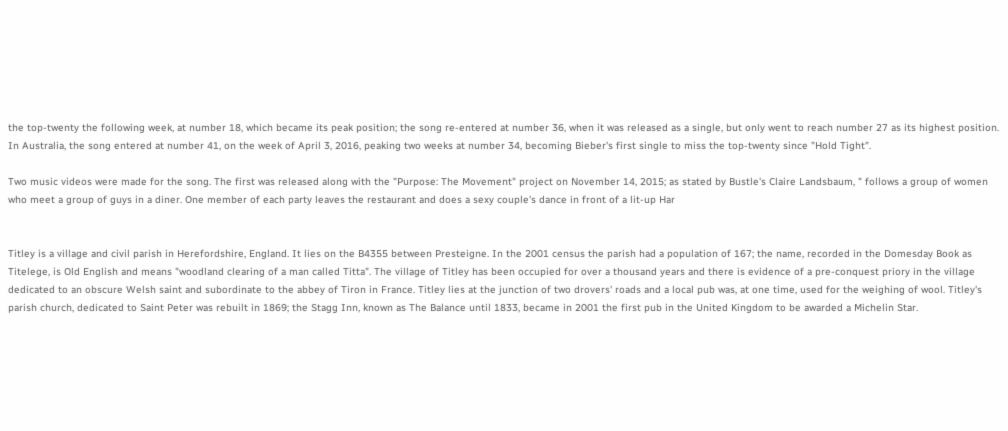the top-twenty the following week, at number 18, which became its peak position; the song re-entered at number 36, when it was released as a single, but only went to reach number 27 as its highest position. In Australia, the song entered at number 41, on the week of April 3, 2016, peaking two weeks at number 34, becoming Bieber's first single to miss the top-twenty since "Hold Tight".

Two music videos were made for the song. The first was released along with the "Purpose: The Movement" project on November 14, 2015; as stated by Bustle's Claire Landsbaum, " follows a group of women who meet a group of guys in a diner. One member of each party leaves the restaurant and does a sexy couple's dance in front of a lit-up Har


Titley is a village and civil parish in Herefordshire, England. It lies on the B4355 between Presteigne. In the 2001 census the parish had a population of 167; the name, recorded in the Domesday Book as Titelege, is Old English and means "woodland clearing of a man called Titta". The village of Titley has been occupied for over a thousand years and there is evidence of a pre-conquest priory in the village dedicated to an obscure Welsh saint and subordinate to the abbey of Tiron in France. Titley lies at the junction of two drovers' roads and a local pub was, at one time, used for the weighing of wool. Titley's parish church, dedicated to Saint Peter was rebuilt in 1869; the Stagg Inn, known as The Balance until 1833, became in 2001 the first pub in the United Kingdom to be awarded a Michelin Star.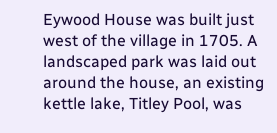Eywood House was built just west of the village in 1705. A landscaped park was laid out around the house, an existing kettle lake, Titley Pool, was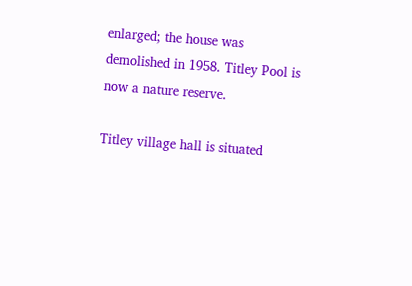enlarged; the house was demolished in 1958. Titley Pool is now a nature reserve.

Titley village hall is situated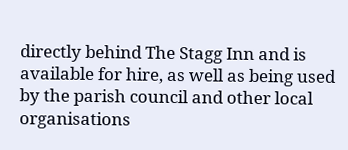directly behind The Stagg Inn and is available for hire, as well as being used by the parish council and other local organisations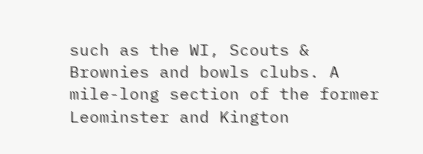such as the WI, Scouts & Brownies and bowls clubs. A mile-long section of the former Leominster and Kington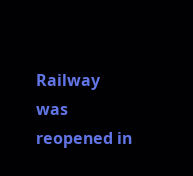Railway was reopened in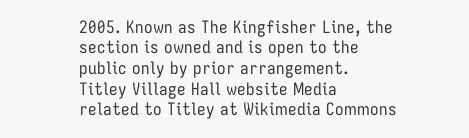2005. Known as The Kingfisher Line, the section is owned and is open to the public only by prior arrangement. Titley Village Hall website Media related to Titley at Wikimedia Commons